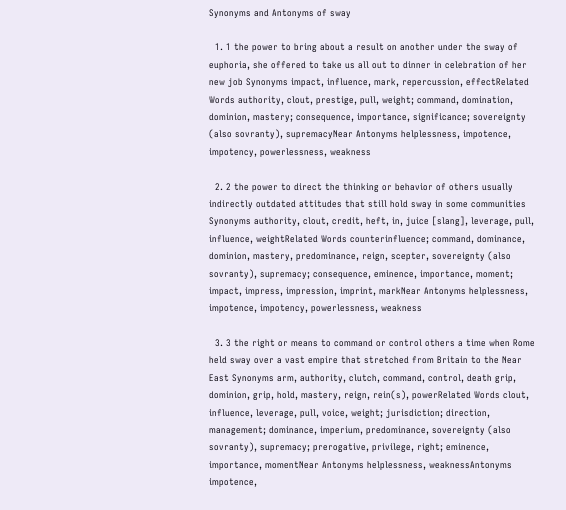Synonyms and Antonyms of sway

  1. 1 the power to bring about a result on another under the sway of euphoria, she offered to take us all out to dinner in celebration of her new job Synonyms impact, influence, mark, repercussion, effectRelated Words authority, clout, prestige, pull, weight; command, domination, dominion, mastery; consequence, importance, significance; sovereignty (also sovranty), supremacyNear Antonyms helplessness, impotence, impotency, powerlessness, weakness

  2. 2 the power to direct the thinking or behavior of others usually indirectly outdated attitudes that still hold sway in some communities Synonyms authority, clout, credit, heft, in, juice [slang], leverage, pull, influence, weightRelated Words counterinfluence; command, dominance, dominion, mastery, predominance, reign, scepter, sovereignty (also sovranty), supremacy; consequence, eminence, importance, moment; impact, impress, impression, imprint, markNear Antonyms helplessness, impotence, impotency, powerlessness, weakness

  3. 3 the right or means to command or control others a time when Rome held sway over a vast empire that stretched from Britain to the Near East Synonyms arm, authority, clutch, command, control, death grip, dominion, grip, hold, mastery, reign, rein(s), powerRelated Words clout, influence, leverage, pull, voice, weight; jurisdiction; direction, management; dominance, imperium, predominance, sovereignty (also sovranty), supremacy; prerogative, privilege, right; eminence, importance, momentNear Antonyms helplessness, weaknessAntonyms impotence,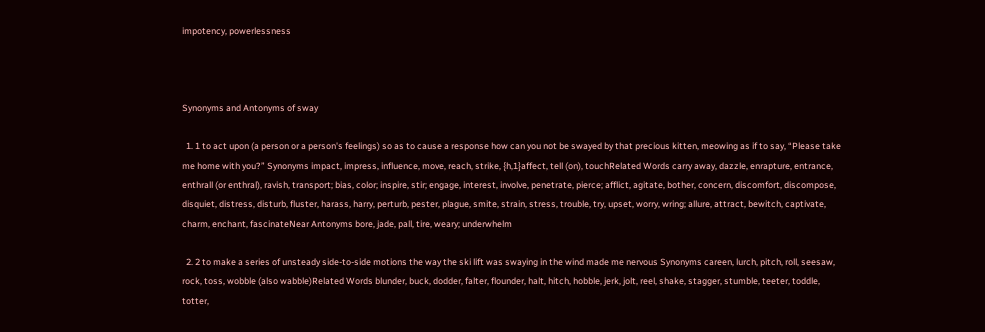impotency, powerlessness



Synonyms and Antonyms of sway

  1. 1 to act upon (a person or a person's feelings) so as to cause a response how can you not be swayed by that precious kitten, meowing as if to say, “Please take me home with you?” Synonyms impact, impress, influence, move, reach, strike, {h,1}affect, tell (on), touchRelated Words carry away, dazzle, enrapture, entrance, enthrall (or enthral), ravish, transport; bias, color; inspire, stir; engage, interest, involve, penetrate, pierce; afflict, agitate, bother, concern, discomfort, discompose, disquiet, distress, disturb, fluster, harass, harry, perturb, pester, plague, smite, strain, stress, trouble, try, upset, worry, wring; allure, attract, bewitch, captivate, charm, enchant, fascinateNear Antonyms bore, jade, pall, tire, weary; underwhelm

  2. 2 to make a series of unsteady side-to-side motions the way the ski lift was swaying in the wind made me nervous Synonyms careen, lurch, pitch, roll, seesaw, rock, toss, wobble (also wabble)Related Words blunder, buck, dodder, falter, flounder, halt, hitch, hobble, jerk, jolt, reel, shake, stagger, stumble, teeter, toddle, totter,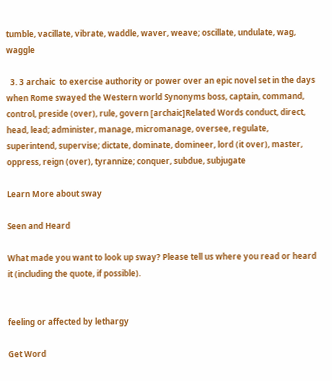tumble, vacillate, vibrate, waddle, waver, weave; oscillate, undulate, wag, waggle

  3. 3 archaic  to exercise authority or power over an epic novel set in the days when Rome swayed the Western world Synonyms boss, captain, command, control, preside (over), rule, govern [archaic]Related Words conduct, direct, head, lead; administer, manage, micromanage, oversee, regulate, superintend, supervise; dictate, dominate, domineer, lord (it over), master, oppress, reign (over), tyrannize; conquer, subdue, subjugate

Learn More about sway

Seen and Heard

What made you want to look up sway? Please tell us where you read or heard it (including the quote, if possible).


feeling or affected by lethargy

Get Word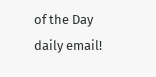of the Day daily email!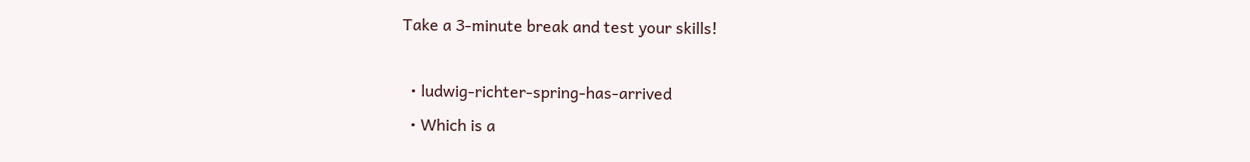Take a 3-minute break and test your skills!

  • ludwig-richter-spring-has-arrived
  • Which is a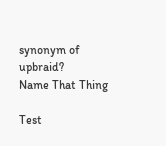synonym of upbraid?
Name That Thing

Test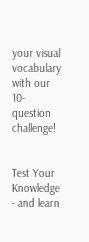your visual vocabulary with our 10-question challenge!


Test Your Knowledge - and learn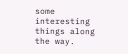some interesting things along the way.